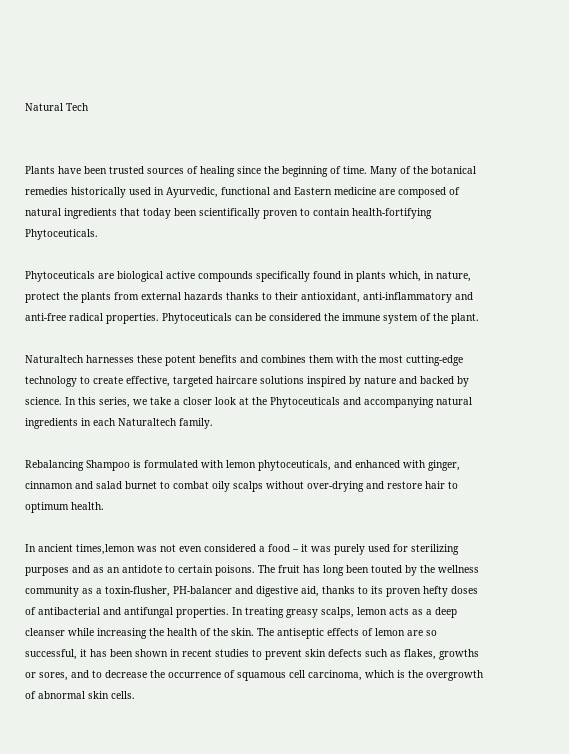Natural Tech


Plants have been trusted sources of healing since the beginning of time. Many of the botanical remedies historically used in Ayurvedic, functional and Eastern medicine are composed of natural ingredients that today been scientifically proven to contain health-fortifying Phytoceuticals.

Phytoceuticals are biological active compounds specifically found in plants which, in nature, protect the plants from external hazards thanks to their antioxidant, anti-inflammatory and anti-free radical properties. Phytoceuticals can be considered the immune system of the plant.

Naturaltech harnesses these potent benefits and combines them with the most cutting-edge technology to create effective, targeted haircare solutions inspired by nature and backed by science. In this series, we take a closer look at the Phytoceuticals and accompanying natural ingredients in each Naturaltech family.

Rebalancing Shampoo is formulated with lemon phytoceuticals, and enhanced with ginger, cinnamon and salad burnet to combat oily scalps without over-drying and restore hair to optimum health.

In ancient times,lemon was not even considered a food – it was purely used for sterilizing purposes and as an antidote to certain poisons. The fruit has long been touted by the wellness community as a toxin-flusher, PH-balancer and digestive aid, thanks to its proven hefty doses of antibacterial and antifungal properties. In treating greasy scalps, lemon acts as a deep cleanser while increasing the health of the skin. The antiseptic effects of lemon are so successful, it has been shown in recent studies to prevent skin defects such as flakes, growths or sores, and to decrease the occurrence of squamous cell carcinoma, which is the overgrowth of abnormal skin cells.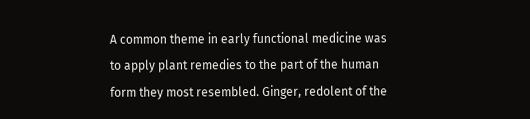A common theme in early functional medicine was to apply plant remedies to the part of the human form they most resembled. Ginger, redolent of the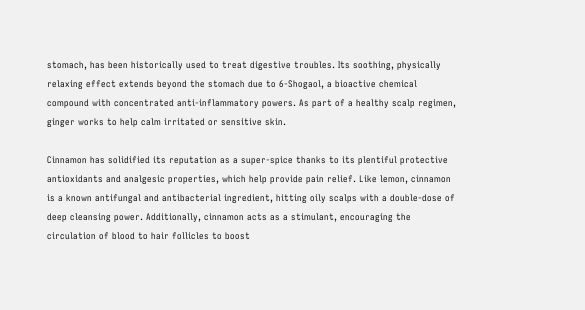stomach, has been historically used to treat digestive troubles. Its soothing, physically relaxing effect extends beyond the stomach due to 6-Shogaol, a bioactive chemical compound with concentrated anti-inflammatory powers. As part of a healthy scalp regimen, ginger works to help calm irritated or sensitive skin.

Cinnamon has solidified its reputation as a super-spice thanks to its plentiful protective antioxidants and analgesic properties, which help provide pain relief. Like lemon, cinnamon is a known antifungal and antibacterial ingredient, hitting oily scalps with a double-dose of deep cleansing power. Additionally, cinnamon acts as a stimulant, encouraging the circulation of blood to hair follicles to boost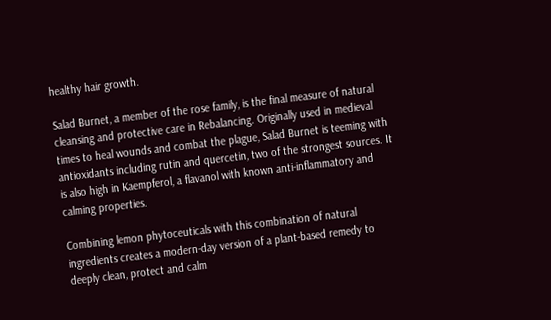healthy hair growth.

Salad Burnet, a member of the rose family, is the final measure of natural cleansing and protective care in Rebalancing. Originally used in medieval times to heal wounds and combat the plague, Salad Burnet is teeming with antioxidants including rutin and quercetin, two of the strongest sources. It is also high in Kaempferol, a flavanol with known anti-inflammatory and calming properties.

Combining lemon phytoceuticals with this combination of natural ingredients creates a modern-day version of a plant-based remedy to deeply clean, protect and calm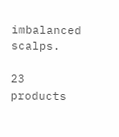imbalanced scalps.

23 products